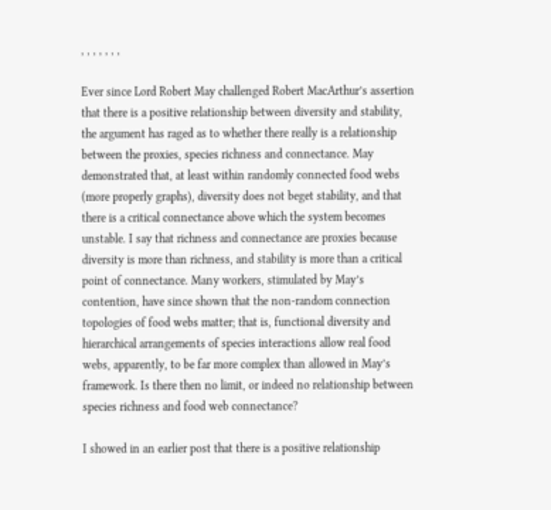, , , , , , ,

Ever since Lord Robert May challenged Robert MacArthur’s assertion that there is a positive relationship between diversity and stability, the argument has raged as to whether there really is a relationship between the proxies, species richness and connectance. May demonstrated that, at least within randomly connected food webs (more properly graphs), diversity does not beget stability, and that there is a critical connectance above which the system becomes unstable. I say that richness and connectance are proxies because diversity is more than richness, and stability is more than a critical point of connectance. Many workers, stimulated by May’s contention, have since shown that the non-random connection topologies of food webs matter; that is, functional diversity and hierarchical arrangements of species interactions allow real food webs, apparently, to be far more complex than allowed in May’s framework. Is there then no limit, or indeed no relationship between species richness and food web connectance?

I showed in an earlier post that there is a positive relationship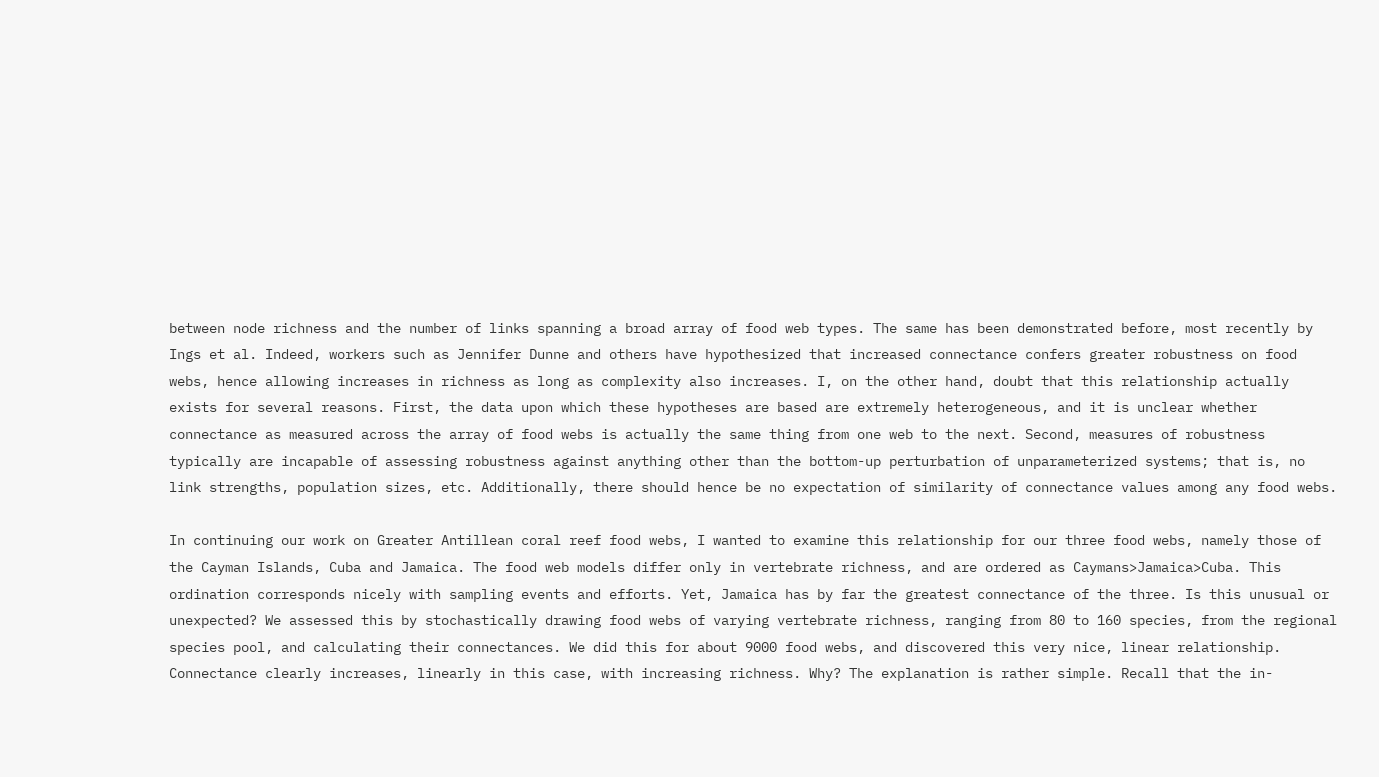between node richness and the number of links spanning a broad array of food web types. The same has been demonstrated before, most recently by Ings et al. Indeed, workers such as Jennifer Dunne and others have hypothesized that increased connectance confers greater robustness on food webs, hence allowing increases in richness as long as complexity also increases. I, on the other hand, doubt that this relationship actually exists for several reasons. First, the data upon which these hypotheses are based are extremely heterogeneous, and it is unclear whether connectance as measured across the array of food webs is actually the same thing from one web to the next. Second, measures of robustness typically are incapable of assessing robustness against anything other than the bottom-up perturbation of unparameterized systems; that is, no link strengths, population sizes, etc. Additionally, there should hence be no expectation of similarity of connectance values among any food webs.

In continuing our work on Greater Antillean coral reef food webs, I wanted to examine this relationship for our three food webs, namely those of the Cayman Islands, Cuba and Jamaica. The food web models differ only in vertebrate richness, and are ordered as Caymans>Jamaica>Cuba. This ordination corresponds nicely with sampling events and efforts. Yet, Jamaica has by far the greatest connectance of the three. Is this unusual or unexpected? We assessed this by stochastically drawing food webs of varying vertebrate richness, ranging from 80 to 160 species, from the regional species pool, and calculating their connectances. We did this for about 9000 food webs, and discovered this very nice, linear relationship. Connectance clearly increases, linearly in this case, with increasing richness. Why? The explanation is rather simple. Recall that the in-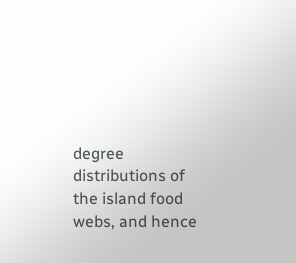degree distributions of the island food webs, and hence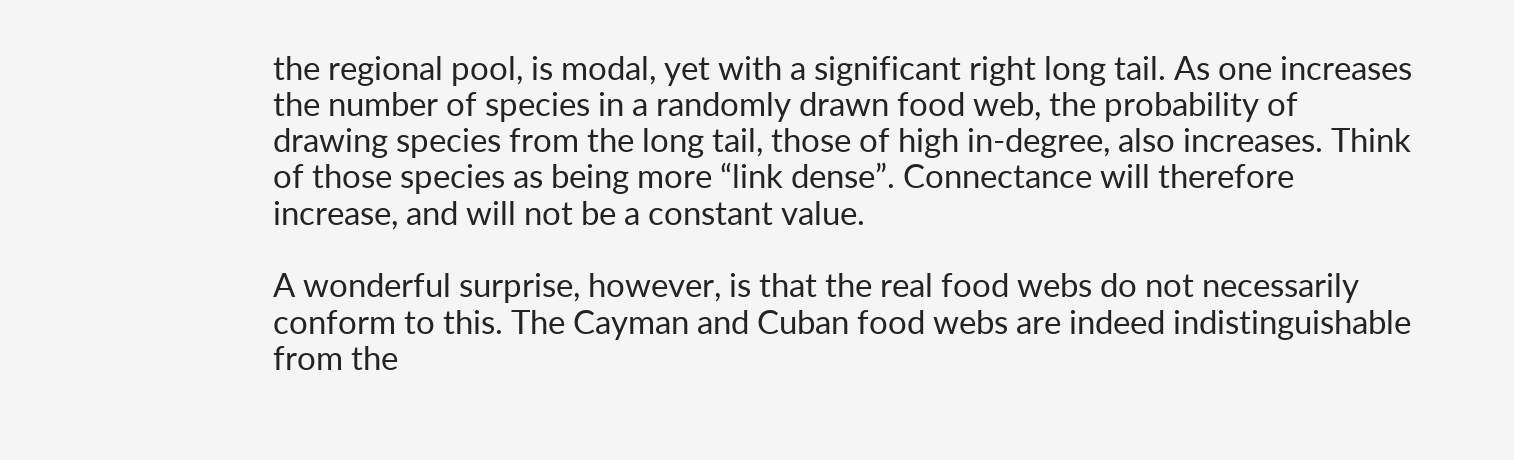the regional pool, is modal, yet with a significant right long tail. As one increases the number of species in a randomly drawn food web, the probability of drawing species from the long tail, those of high in-degree, also increases. Think of those species as being more “link dense”. Connectance will therefore increase, and will not be a constant value.

A wonderful surprise, however, is that the real food webs do not necessarily conform to this. The Cayman and Cuban food webs are indeed indistinguishable from the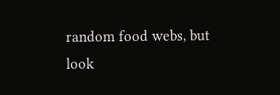random food webs, but look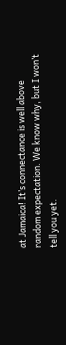at Jamaica! It’s connectance is well above random expectation. We know why, but I won’t tell you yet.